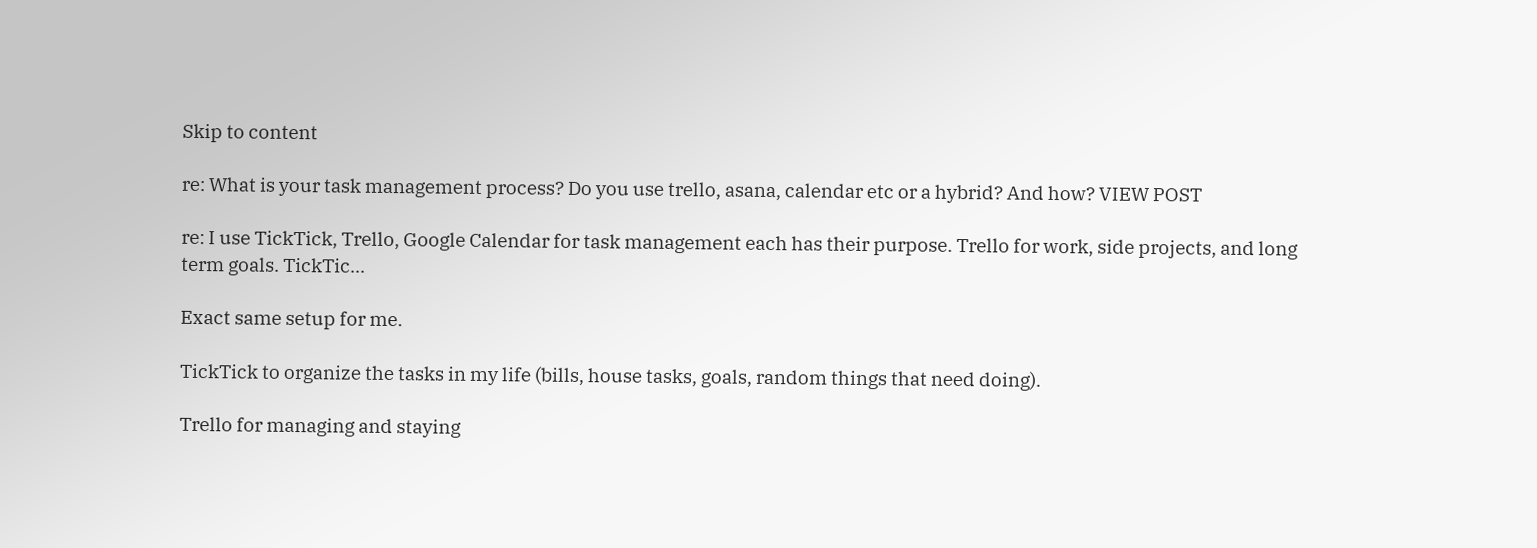Skip to content

re: What is your task management process? Do you use trello, asana, calendar etc or a hybrid? And how? VIEW POST

re: I use TickTick, Trello, Google Calendar for task management each has their purpose. Trello for work, side projects, and long term goals. TickTic...

Exact same setup for me.

TickTick to organize the tasks in my life (bills, house tasks, goals, random things that need doing).

Trello for managing and staying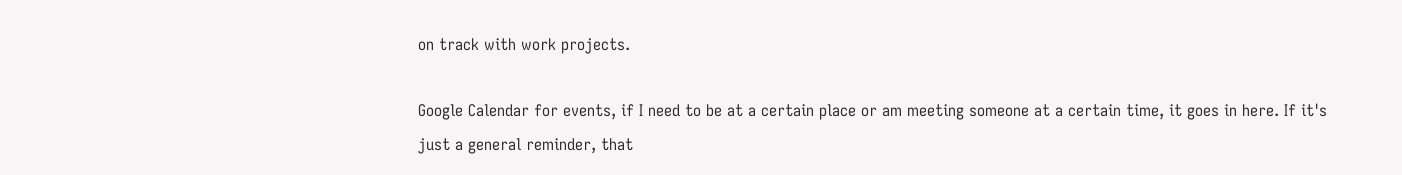on track with work projects.

Google Calendar for events, if I need to be at a certain place or am meeting someone at a certain time, it goes in here. If it's just a general reminder, that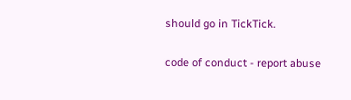should go in TickTick.

code of conduct - report abuse